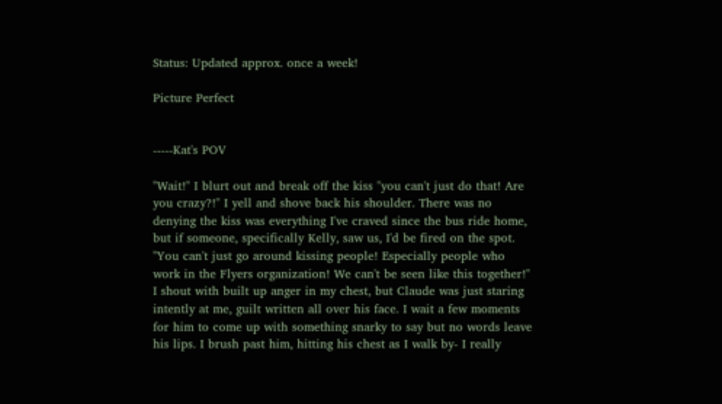Status: Updated approx. once a week!

Picture Perfect


-----Kat's POV

"Wait!" I blurt out and break off the kiss "you can't just do that! Are you crazy?!" I yell and shove back his shoulder. There was no denying the kiss was everything I've craved since the bus ride home, but if someone, specifically Kelly, saw us, I'd be fired on the spot. "You can't just go around kissing people! Especially people who work in the Flyers organization! We can't be seen like this together!" I shout with built up anger in my chest, but Claude was just staring intently at me, guilt written all over his face. I wait a few moments for him to come up with something snarky to say but no words leave his lips. I brush past him, hitting his chest as I walk by- I really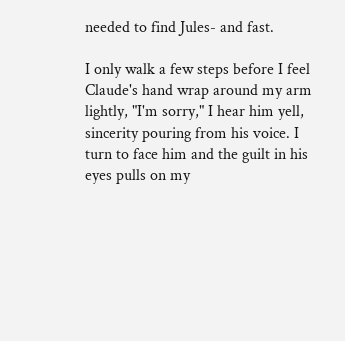needed to find Jules- and fast.

I only walk a few steps before I feel Claude's hand wrap around my arm lightly, "I'm sorry," I hear him yell, sincerity pouring from his voice. I turn to face him and the guilt in his eyes pulls on my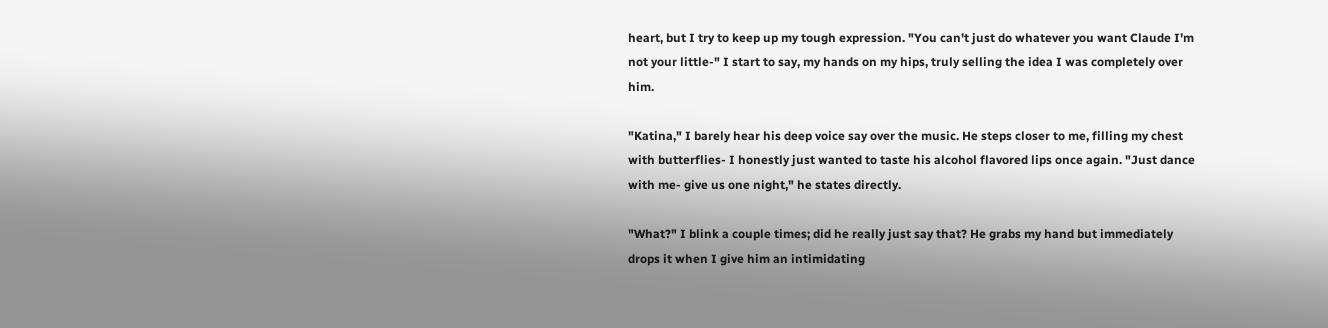heart, but I try to keep up my tough expression. "You can't just do whatever you want Claude I'm not your little-" I start to say, my hands on my hips, truly selling the idea I was completely over him.

"Katina," I barely hear his deep voice say over the music. He steps closer to me, filling my chest with butterflies- I honestly just wanted to taste his alcohol flavored lips once again. "Just dance with me- give us one night," he states directly.

"What?" I blink a couple times; did he really just say that? He grabs my hand but immediately drops it when I give him an intimidating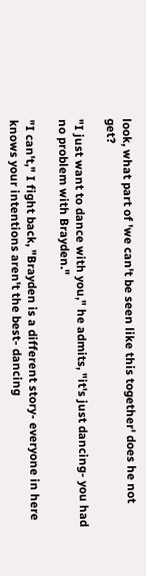look, what part of 'we can't be seen like this together' does he not get?

"I just want to dance with you," he admits, "it's just dancing- you had no problem with Brayden."

"I can't," I fight back, "Brayden is a different story- everyone in here knows your intentions aren't the best- dancing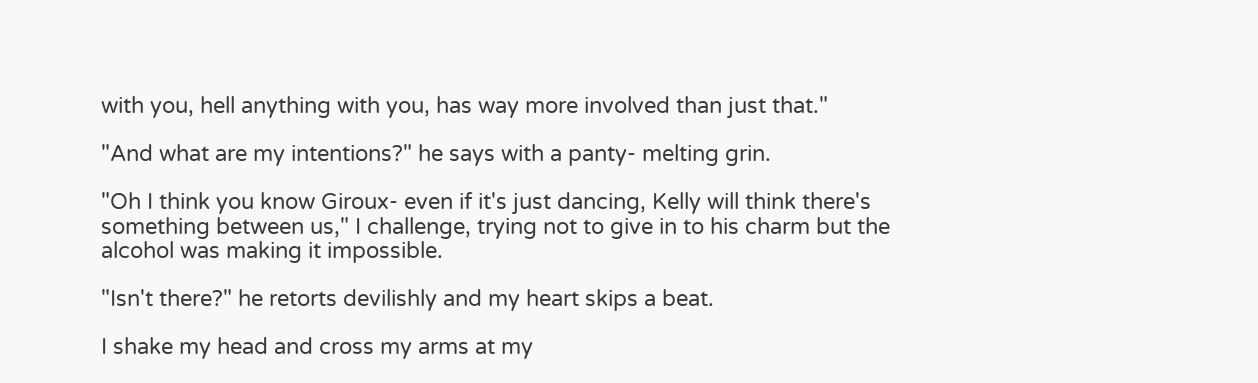with you, hell anything with you, has way more involved than just that."

"And what are my intentions?" he says with a panty- melting grin.

"Oh I think you know Giroux- even if it's just dancing, Kelly will think there's something between us," I challenge, trying not to give in to his charm but the alcohol was making it impossible.

"Isn't there?" he retorts devilishly and my heart skips a beat.

I shake my head and cross my arms at my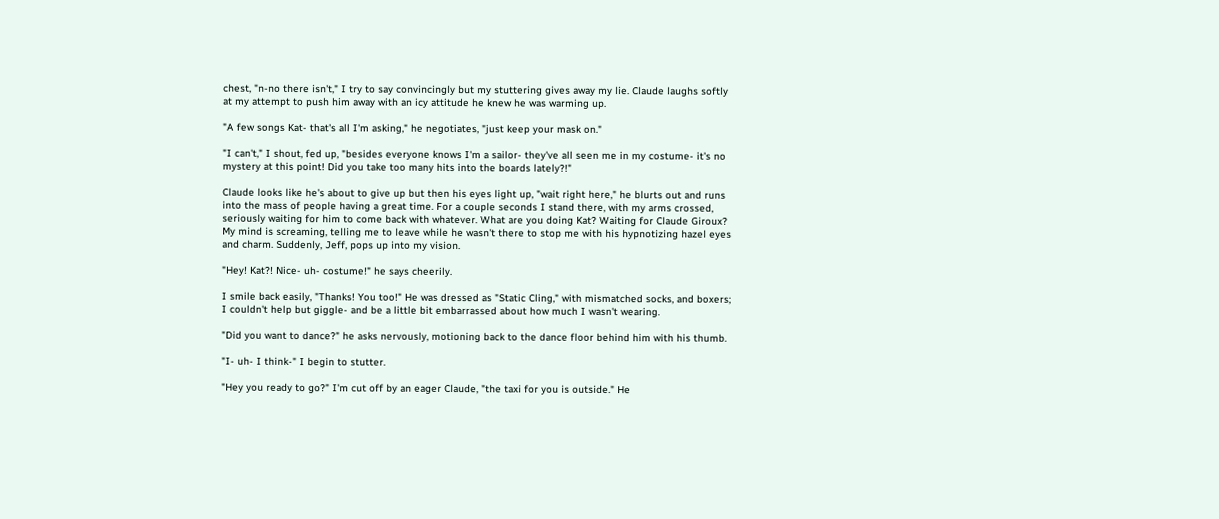chest, "n-no there isn't," I try to say convincingly but my stuttering gives away my lie. Claude laughs softly at my attempt to push him away with an icy attitude he knew he was warming up.

"A few songs Kat- that's all I'm asking," he negotiates, "just keep your mask on."

"I can't," I shout, fed up, "besides everyone knows I'm a sailor- they've all seen me in my costume- it's no mystery at this point! Did you take too many hits into the boards lately?!"

Claude looks like he's about to give up but then his eyes light up, "wait right here," he blurts out and runs into the mass of people having a great time. For a couple seconds I stand there, with my arms crossed, seriously waiting for him to come back with whatever. What are you doing Kat? Waiting for Claude Giroux? My mind is screaming, telling me to leave while he wasn't there to stop me with his hypnotizing hazel eyes and charm. Suddenly, Jeff, pops up into my vision.

"Hey! Kat?! Nice- uh- costume!" he says cheerily.

I smile back easily, "Thanks! You too!" He was dressed as "Static Cling," with mismatched socks, and boxers; I couldn't help but giggle- and be a little bit embarrassed about how much I wasn't wearing.

"Did you want to dance?" he asks nervously, motioning back to the dance floor behind him with his thumb.

"I- uh- I think-" I begin to stutter.

"Hey you ready to go?" I'm cut off by an eager Claude, "the taxi for you is outside." He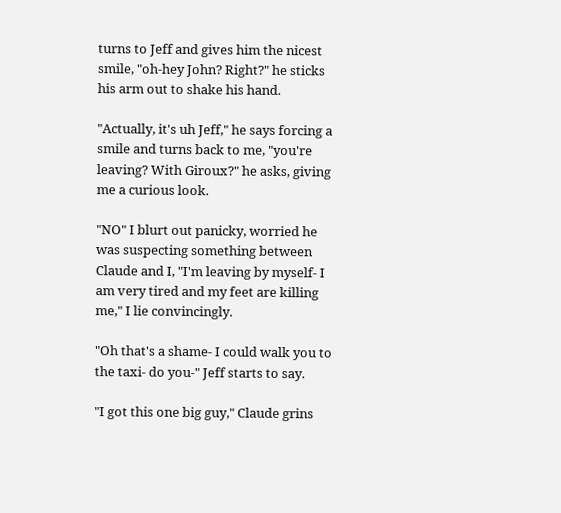turns to Jeff and gives him the nicest smile, "oh-hey John? Right?" he sticks his arm out to shake his hand.

"Actually, it's uh Jeff," he says forcing a smile and turns back to me, "you're leaving? With Giroux?" he asks, giving me a curious look.

"NO" I blurt out panicky, worried he was suspecting something between Claude and I, "I'm leaving by myself- I am very tired and my feet are killing me," I lie convincingly.

"Oh that's a shame- I could walk you to the taxi- do you-" Jeff starts to say.

"I got this one big guy," Claude grins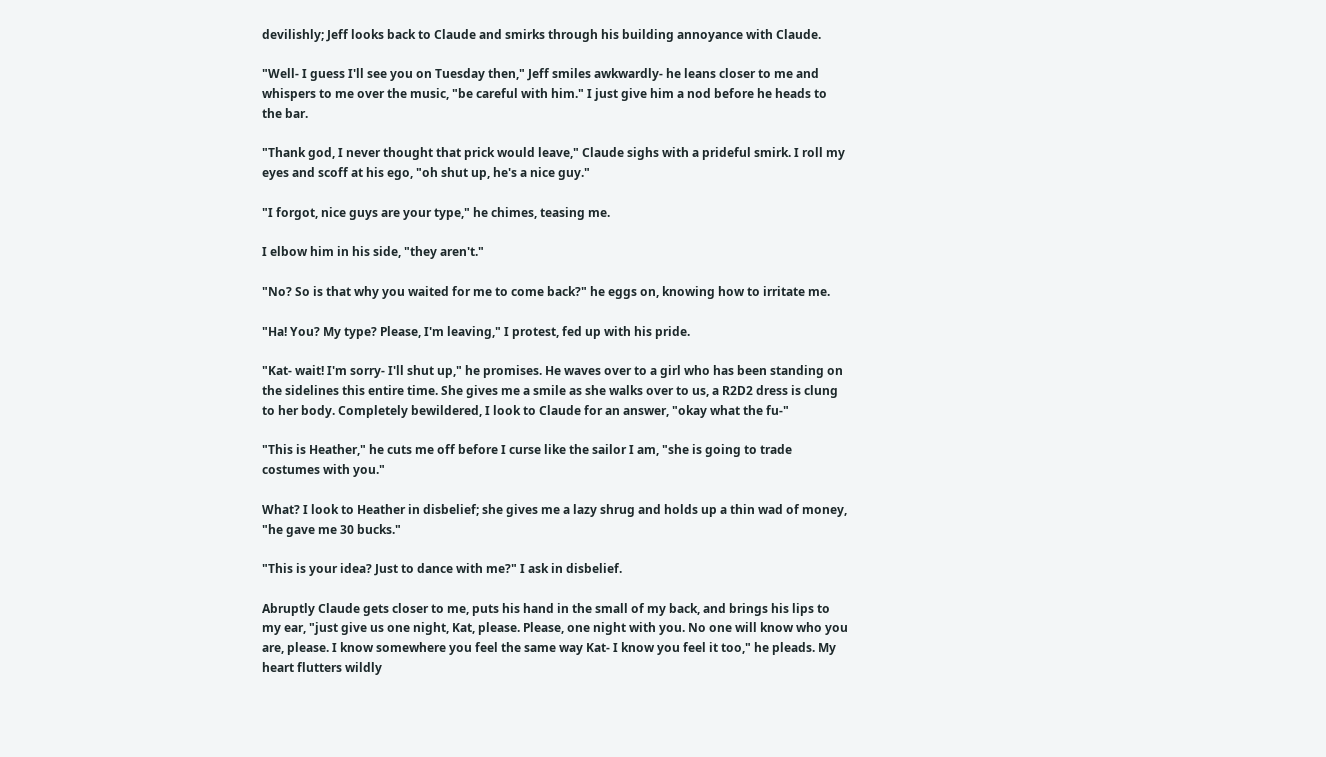devilishly; Jeff looks back to Claude and smirks through his building annoyance with Claude.

"Well- I guess I'll see you on Tuesday then," Jeff smiles awkwardly- he leans closer to me and whispers to me over the music, "be careful with him." I just give him a nod before he heads to the bar.

"Thank god, I never thought that prick would leave," Claude sighs with a prideful smirk. I roll my eyes and scoff at his ego, "oh shut up, he's a nice guy."

"I forgot, nice guys are your type," he chimes, teasing me.

I elbow him in his side, "they aren't."

"No? So is that why you waited for me to come back?" he eggs on, knowing how to irritate me.

"Ha! You? My type? Please, I'm leaving," I protest, fed up with his pride.

"Kat- wait! I'm sorry- I'll shut up," he promises. He waves over to a girl who has been standing on the sidelines this entire time. She gives me a smile as she walks over to us, a R2D2 dress is clung to her body. Completely bewildered, I look to Claude for an answer, "okay what the fu-"

"This is Heather," he cuts me off before I curse like the sailor I am, "she is going to trade costumes with you."

What? I look to Heather in disbelief; she gives me a lazy shrug and holds up a thin wad of money, "he gave me 30 bucks."

"This is your idea? Just to dance with me?" I ask in disbelief.

Abruptly Claude gets closer to me, puts his hand in the small of my back, and brings his lips to my ear, "just give us one night, Kat, please. Please, one night with you. No one will know who you are, please. I know somewhere you feel the same way Kat- I know you feel it too," he pleads. My heart flutters wildly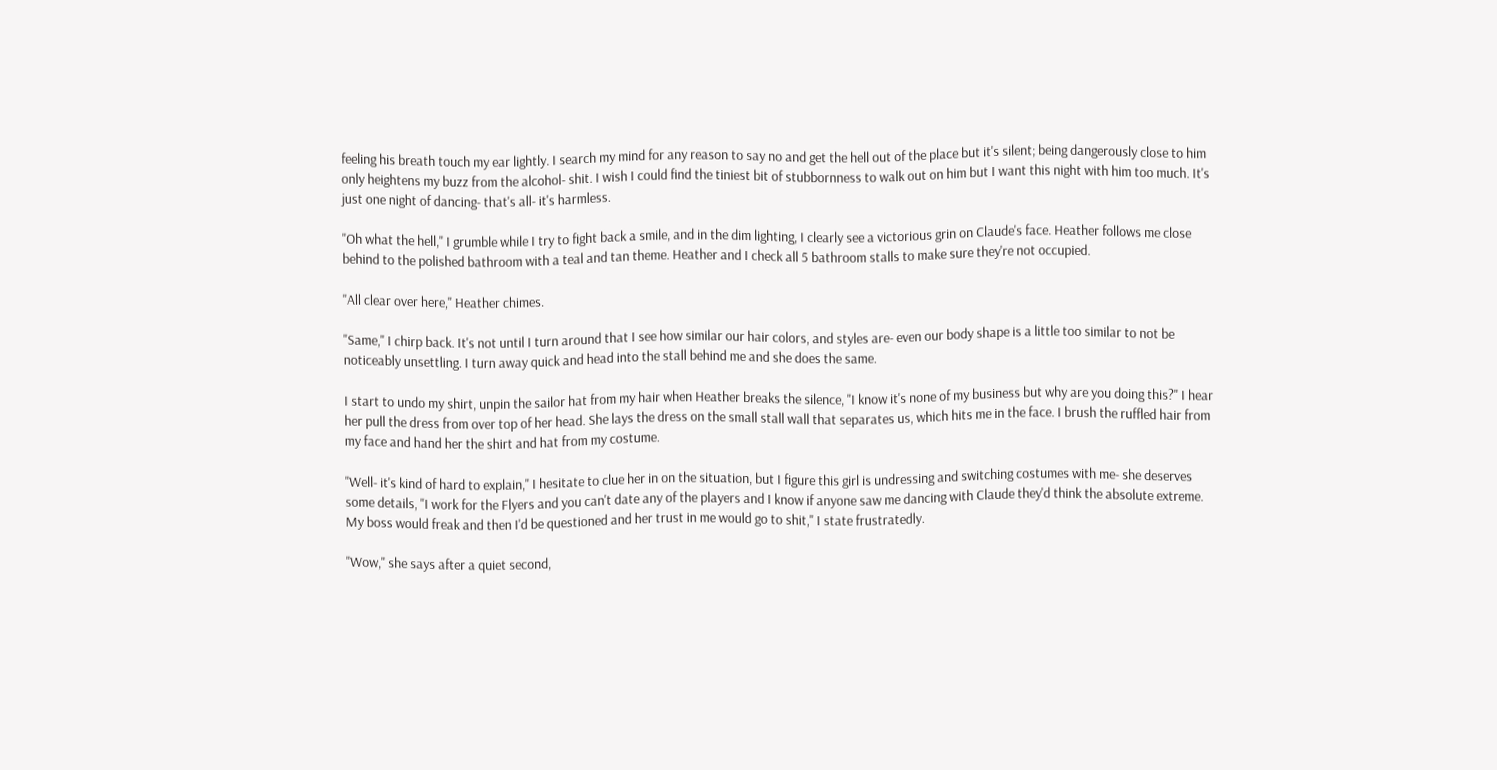feeling his breath touch my ear lightly. I search my mind for any reason to say no and get the hell out of the place but it's silent; being dangerously close to him only heightens my buzz from the alcohol- shit. I wish I could find the tiniest bit of stubbornness to walk out on him but I want this night with him too much. It's just one night of dancing- that's all- it's harmless.

"Oh what the hell," I grumble while I try to fight back a smile, and in the dim lighting, I clearly see a victorious grin on Claude's face. Heather follows me close behind to the polished bathroom with a teal and tan theme. Heather and I check all 5 bathroom stalls to make sure they're not occupied.

"All clear over here," Heather chimes.

"Same," I chirp back. It's not until I turn around that I see how similar our hair colors, and styles are- even our body shape is a little too similar to not be noticeably unsettling. I turn away quick and head into the stall behind me and she does the same.

I start to undo my shirt, unpin the sailor hat from my hair when Heather breaks the silence, "I know it's none of my business but why are you doing this?" I hear her pull the dress from over top of her head. She lays the dress on the small stall wall that separates us, which hits me in the face. I brush the ruffled hair from my face and hand her the shirt and hat from my costume.

"Well- it's kind of hard to explain," I hesitate to clue her in on the situation, but I figure this girl is undressing and switching costumes with me- she deserves some details, "I work for the Flyers and you can't date any of the players and I know if anyone saw me dancing with Claude they'd think the absolute extreme. My boss would freak and then I'd be questioned and her trust in me would go to shit," I state frustratedly.

"Wow," she says after a quiet second,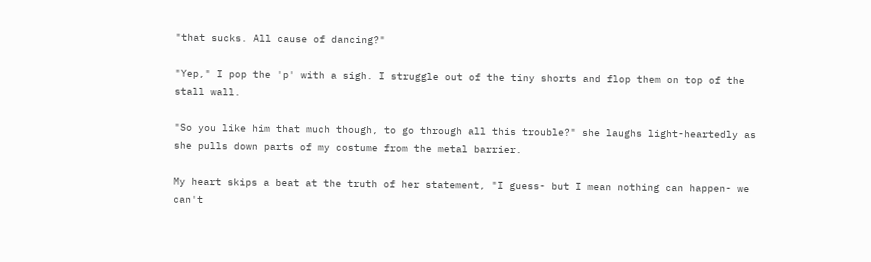"that sucks. All cause of dancing?"

"Yep," I pop the 'p' with a sigh. I struggle out of the tiny shorts and flop them on top of the stall wall.

"So you like him that much though, to go through all this trouble?" she laughs light-heartedly as she pulls down parts of my costume from the metal barrier.

My heart skips a beat at the truth of her statement, "I guess- but I mean nothing can happen- we can't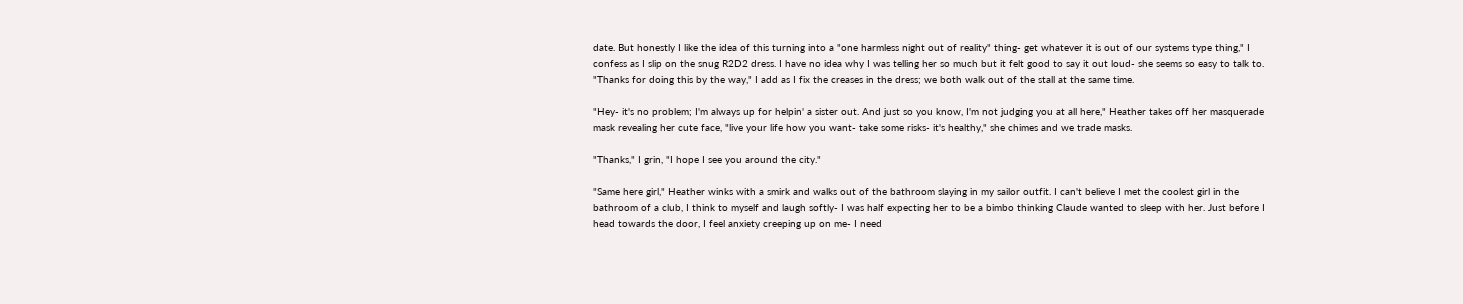date. But honestly I like the idea of this turning into a "one harmless night out of reality" thing- get whatever it is out of our systems type thing," I confess as I slip on the snug R2D2 dress. I have no idea why I was telling her so much but it felt good to say it out loud- she seems so easy to talk to. "Thanks for doing this by the way," I add as I fix the creases in the dress; we both walk out of the stall at the same time.

"Hey- it's no problem; I'm always up for helpin' a sister out. And just so you know, I'm not judging you at all here," Heather takes off her masquerade mask revealing her cute face, "live your life how you want- take some risks- it's healthy," she chimes and we trade masks.

"Thanks," I grin, "I hope I see you around the city."

"Same here girl," Heather winks with a smirk and walks out of the bathroom slaying in my sailor outfit. I can't believe I met the coolest girl in the bathroom of a club, I think to myself and laugh softly- I was half expecting her to be a bimbo thinking Claude wanted to sleep with her. Just before I head towards the door, I feel anxiety creeping up on me- I need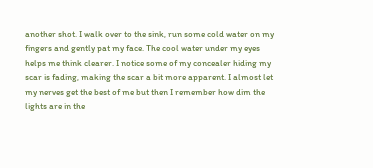another shot. I walk over to the sink, run some cold water on my fingers and gently pat my face. The cool water under my eyes helps me think clearer. I notice some of my concealer hiding my scar is fading, making the scar a bit more apparent. I almost let my nerves get the best of me but then I remember how dim the lights are in the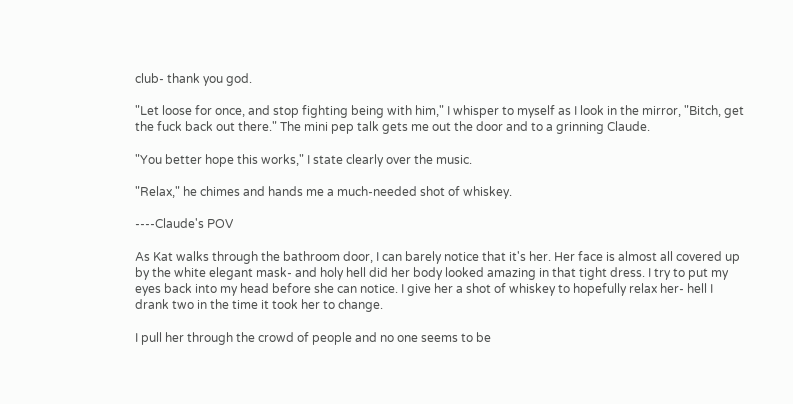club- thank you god.

"Let loose for once, and stop fighting being with him," I whisper to myself as I look in the mirror, "Bitch, get the fuck back out there." The mini pep talk gets me out the door and to a grinning Claude.

"You better hope this works," I state clearly over the music.

"Relax," he chimes and hands me a much-needed shot of whiskey.

----Claude's POV

As Kat walks through the bathroom door, I can barely notice that it's her. Her face is almost all covered up by the white elegant mask- and holy hell did her body looked amazing in that tight dress. I try to put my eyes back into my head before she can notice. I give her a shot of whiskey to hopefully relax her- hell I drank two in the time it took her to change.

I pull her through the crowd of people and no one seems to be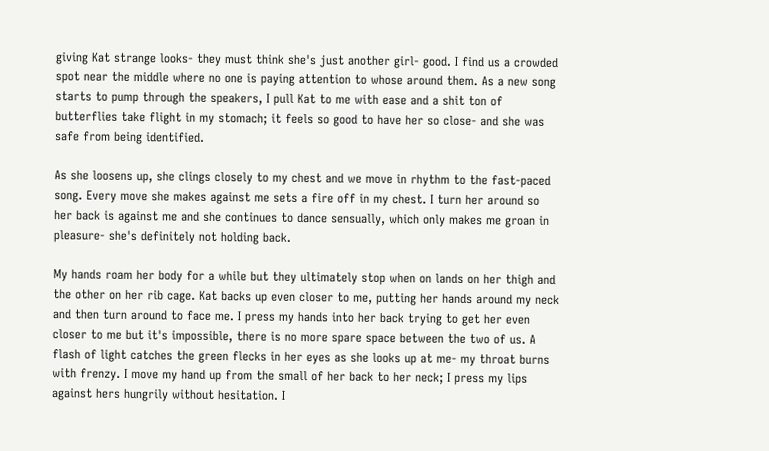giving Kat strange looks- they must think she's just another girl- good. I find us a crowded spot near the middle where no one is paying attention to whose around them. As a new song starts to pump through the speakers, I pull Kat to me with ease and a shit ton of butterflies take flight in my stomach; it feels so good to have her so close- and she was safe from being identified.

As she loosens up, she clings closely to my chest and we move in rhythm to the fast-paced song. Every move she makes against me sets a fire off in my chest. I turn her around so her back is against me and she continues to dance sensually, which only makes me groan in pleasure- she's definitely not holding back.

My hands roam her body for a while but they ultimately stop when on lands on her thigh and the other on her rib cage. Kat backs up even closer to me, putting her hands around my neck and then turn around to face me. I press my hands into her back trying to get her even closer to me but it's impossible, there is no more spare space between the two of us. A flash of light catches the green flecks in her eyes as she looks up at me- my throat burns with frenzy. I move my hand up from the small of her back to her neck; I press my lips against hers hungrily without hesitation. I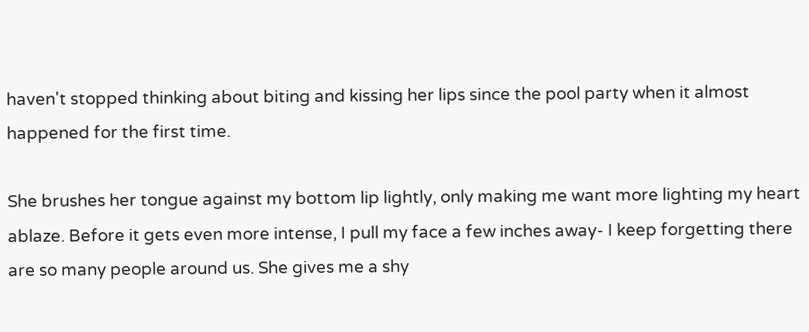haven't stopped thinking about biting and kissing her lips since the pool party when it almost happened for the first time.

She brushes her tongue against my bottom lip lightly, only making me want more lighting my heart ablaze. Before it gets even more intense, I pull my face a few inches away- I keep forgetting there are so many people around us. She gives me a shy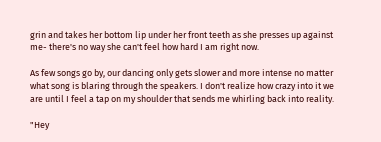grin and takes her bottom lip under her front teeth as she presses up against me- there's no way she can't feel how hard I am right now.

As few songs go by, our dancing only gets slower and more intense no matter what song is blaring through the speakers. I don't realize how crazy into it we are until I feel a tap on my shoulder that sends me whirling back into reality.

"Hey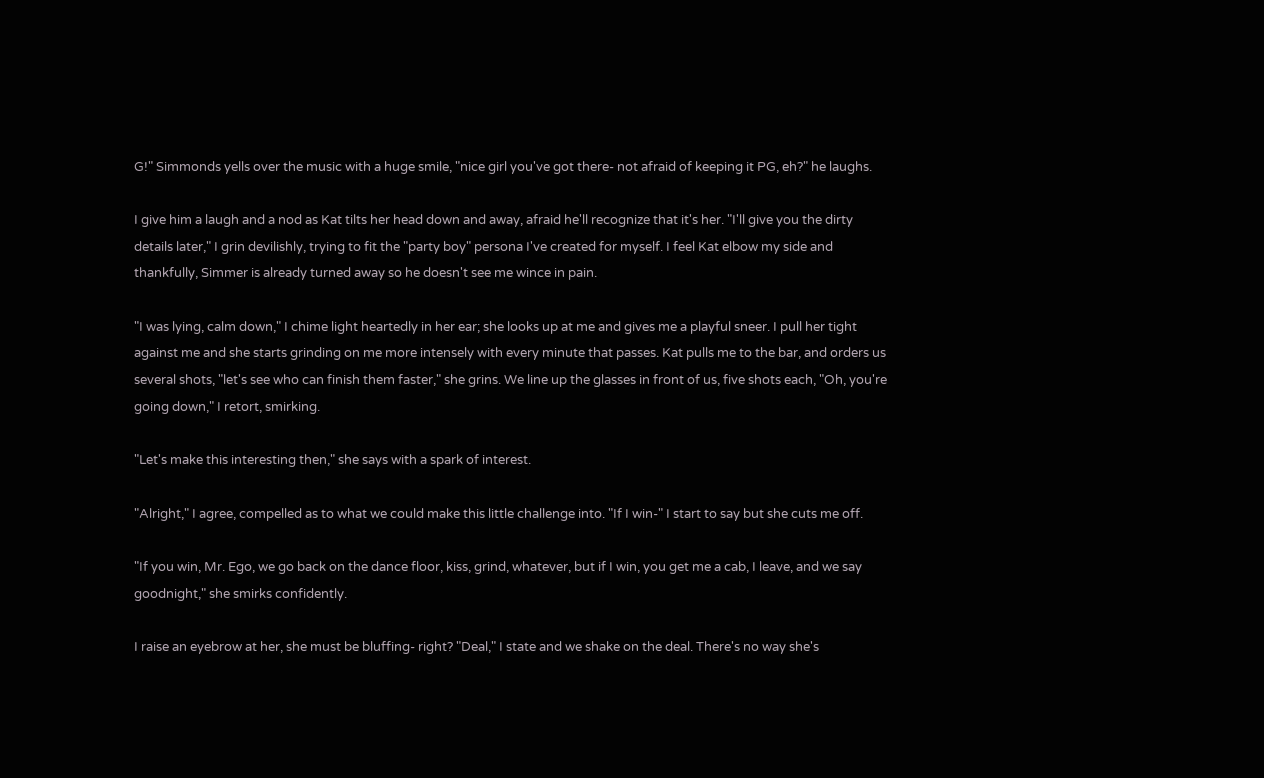G!" Simmonds yells over the music with a huge smile, "nice girl you've got there- not afraid of keeping it PG, eh?" he laughs.

I give him a laugh and a nod as Kat tilts her head down and away, afraid he'll recognize that it's her. "I'll give you the dirty details later," I grin devilishly, trying to fit the "party boy" persona I've created for myself. I feel Kat elbow my side and thankfully, Simmer is already turned away so he doesn't see me wince in pain.

"I was lying, calm down," I chime light heartedly in her ear; she looks up at me and gives me a playful sneer. I pull her tight against me and she starts grinding on me more intensely with every minute that passes. Kat pulls me to the bar, and orders us several shots, "let's see who can finish them faster," she grins. We line up the glasses in front of us, five shots each, "Oh, you're going down," I retort, smirking.

"Let's make this interesting then," she says with a spark of interest.

"Alright," I agree, compelled as to what we could make this little challenge into. "If I win-" I start to say but she cuts me off.

"If you win, Mr. Ego, we go back on the dance floor, kiss, grind, whatever, but if I win, you get me a cab, I leave, and we say goodnight," she smirks confidently.

I raise an eyebrow at her, she must be bluffing- right? "Deal," I state and we shake on the deal. There's no way she's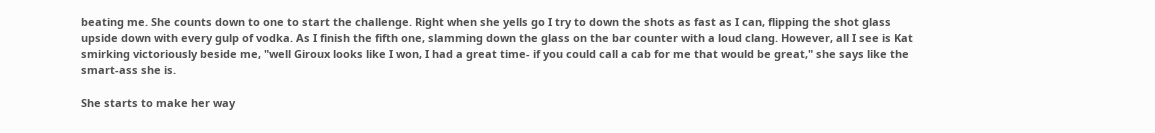beating me. She counts down to one to start the challenge. Right when she yells go I try to down the shots as fast as I can, flipping the shot glass upside down with every gulp of vodka. As I finish the fifth one, slamming down the glass on the bar counter with a loud clang. However, all I see is Kat smirking victoriously beside me, "well Giroux looks like I won, I had a great time- if you could call a cab for me that would be great," she says like the smart-ass she is.

She starts to make her way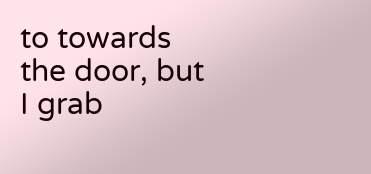to towards the door, but I grab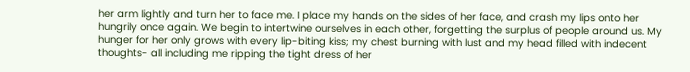her arm lightly and turn her to face me. I place my hands on the sides of her face, and crash my lips onto her hungrily once again. We begin to intertwine ourselves in each other, forgetting the surplus of people around us. My hunger for her only grows with every lip-biting kiss; my chest burning with lust and my head filled with indecent thoughts- all including me ripping the tight dress of her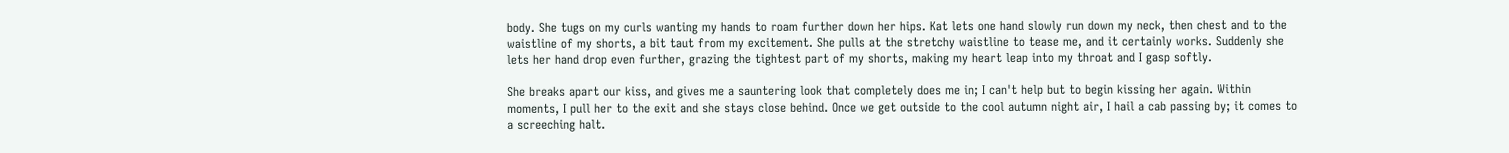body. She tugs on my curls wanting my hands to roam further down her hips. Kat lets one hand slowly run down my neck, then chest and to the waistline of my shorts, a bit taut from my excitement. She pulls at the stretchy waistline to tease me, and it certainly works. Suddenly she lets her hand drop even further, grazing the tightest part of my shorts, making my heart leap into my throat and I gasp softly.

She breaks apart our kiss, and gives me a sauntering look that completely does me in; I can't help but to begin kissing her again. Within moments, I pull her to the exit and she stays close behind. Once we get outside to the cool autumn night air, I hail a cab passing by; it comes to a screeching halt.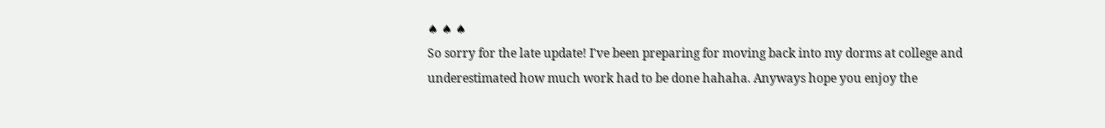♠ ♠ ♠
So sorry for the late update! I've been preparing for moving back into my dorms at college and underestimated how much work had to be done hahaha. Anyways hope you enjoy the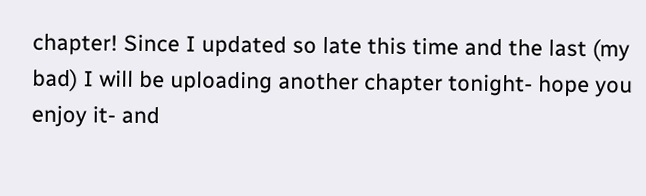chapter! Since I updated so late this time and the last (my bad) I will be uploading another chapter tonight- hope you enjoy it- and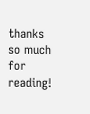thanks so much for reading!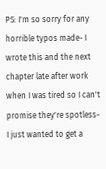PS: I'm so sorry for any horrible typos made- I wrote this and the next chapter late after work when I was tired so I can't promise they're spotless- I just wanted to get a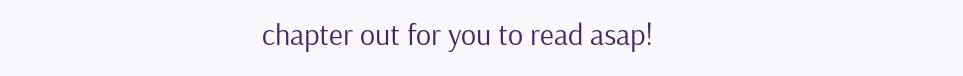chapter out for you to read asap!